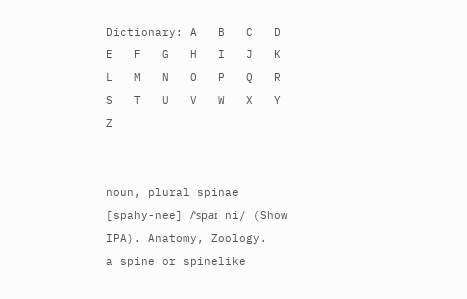Dictionary: A   B   C   D   E   F   G   H   I   J   K   L   M   N   O   P   Q   R   S   T   U   V   W   X   Y   Z


noun, plural spinae
[spahy-nee] /ˈspaɪ ni/ (Show IPA). Anatomy, Zoology.
a spine or spinelike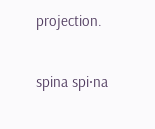projection.

spina spi·na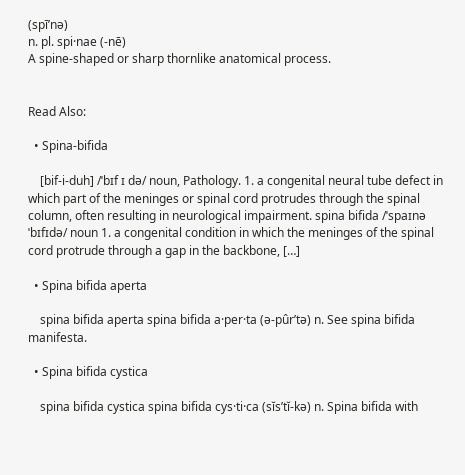(spī’nə)
n. pl. spi·nae (-nē)
A spine-shaped or sharp thornlike anatomical process.


Read Also:

  • Spina-bifida

    [bif-i-duh] /ˈbɪf ɪ də/ noun, Pathology. 1. a congenital neural tube defect in which part of the meninges or spinal cord protrudes through the spinal column, often resulting in neurological impairment. spina bifida /ˈspaɪnə ˈbɪfɪdə/ noun 1. a congenital condition in which the meninges of the spinal cord protrude through a gap in the backbone, […]

  • Spina bifida aperta

    spina bifida aperta spina bifida a·per·ta (ə-pûr’tə) n. See spina bifida manifesta.

  • Spina bifida cystica

    spina bifida cystica spina bifida cys·ti·ca (sĭs’tĭ-kə) n. Spina bifida with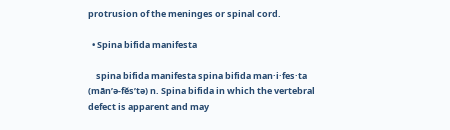protrusion of the meninges or spinal cord.

  • Spina bifida manifesta

    spina bifida manifesta spina bifida man·i·fes·ta (mān’ə-fěs’tə) n. Spina bifida in which the vertebral defect is apparent and may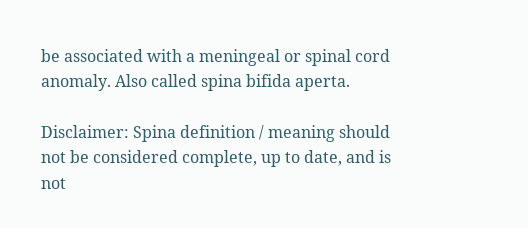be associated with a meningeal or spinal cord anomaly. Also called spina bifida aperta.

Disclaimer: Spina definition / meaning should not be considered complete, up to date, and is not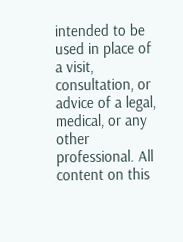intended to be used in place of a visit, consultation, or advice of a legal, medical, or any other professional. All content on this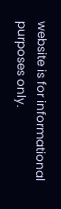website is for informational purposes only.